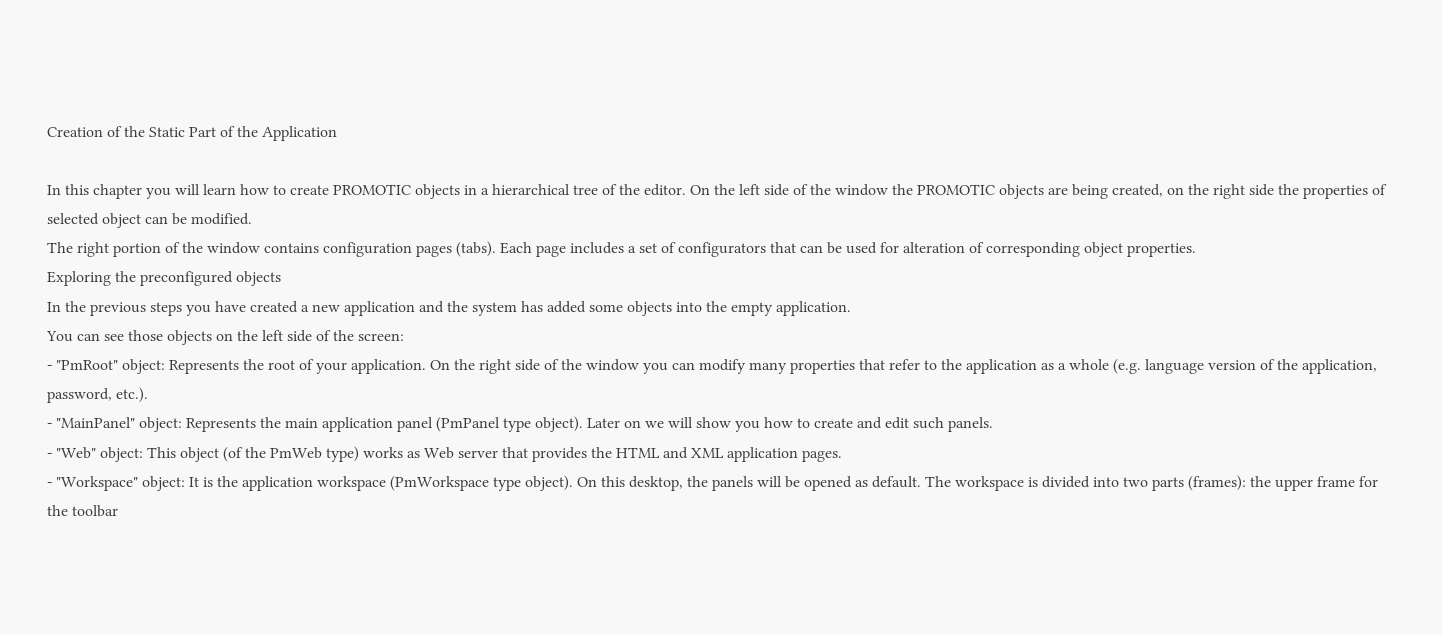Creation of the Static Part of the Application

In this chapter you will learn how to create PROMOTIC objects in a hierarchical tree of the editor. On the left side of the window the PROMOTIC objects are being created, on the right side the properties of selected object can be modified.
The right portion of the window contains configuration pages (tabs). Each page includes a set of configurators that can be used for alteration of corresponding object properties.
Exploring the preconfigured objects
In the previous steps you have created a new application and the system has added some objects into the empty application.
You can see those objects on the left side of the screen:
- "PmRoot" object: Represents the root of your application. On the right side of the window you can modify many properties that refer to the application as a whole (e.g. language version of the application, password, etc.).
- "MainPanel" object: Represents the main application panel (PmPanel type object). Later on we will show you how to create and edit such panels.
- "Web" object: This object (of the PmWeb type) works as Web server that provides the HTML and XML application pages.
- "Workspace" object: It is the application workspace (PmWorkspace type object). On this desktop, the panels will be opened as default. The workspace is divided into two parts (frames): the upper frame for the toolbar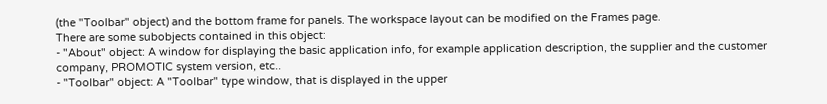(the "Toolbar" object) and the bottom frame for panels. The workspace layout can be modified on the Frames page.
There are some subobjects contained in this object:
- "About" object: A window for displaying the basic application info, for example application description, the supplier and the customer company, PROMOTIC system version, etc..
- "Toolbar" object: A "Toolbar" type window, that is displayed in the upper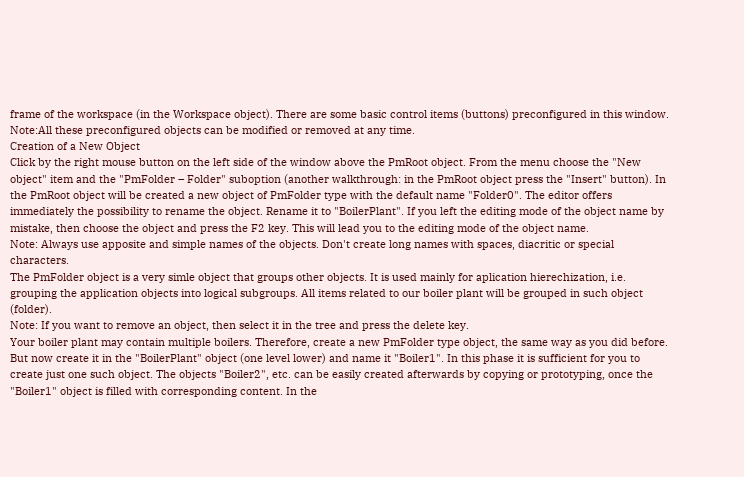frame of the workspace (in the Workspace object). There are some basic control items (buttons) preconfigured in this window.
Note:All these preconfigured objects can be modified or removed at any time.
Creation of a New Object
Click by the right mouse button on the left side of the window above the PmRoot object. From the menu choose the "New object" item and the "PmFolder – Folder" suboption (another walkthrough: in the PmRoot object press the "Insert" button). In the PmRoot object will be created a new object of PmFolder type with the default name "Folder0". The editor offers immediately the possibility to rename the object. Rename it to "BoilerPlant". If you left the editing mode of the object name by mistake, then choose the object and press the F2 key. This will lead you to the editing mode of the object name.
Note: Always use apposite and simple names of the objects. Don't create long names with spaces, diacritic or special characters.
The PmFolder object is a very simle object that groups other objects. It is used mainly for aplication hierechization, i.e. grouping the application objects into logical subgroups. All items related to our boiler plant will be grouped in such object (folder).
Note: If you want to remove an object, then select it in the tree and press the delete key.
Your boiler plant may contain multiple boilers. Therefore, create a new PmFolder type object, the same way as you did before. But now create it in the "BoilerPlant" object (one level lower) and name it "Boiler1". In this phase it is sufficient for you to create just one such object. The objects "Boiler2", etc. can be easily created afterwards by copying or prototyping, once the "Boiler1" object is filled with corresponding content. In the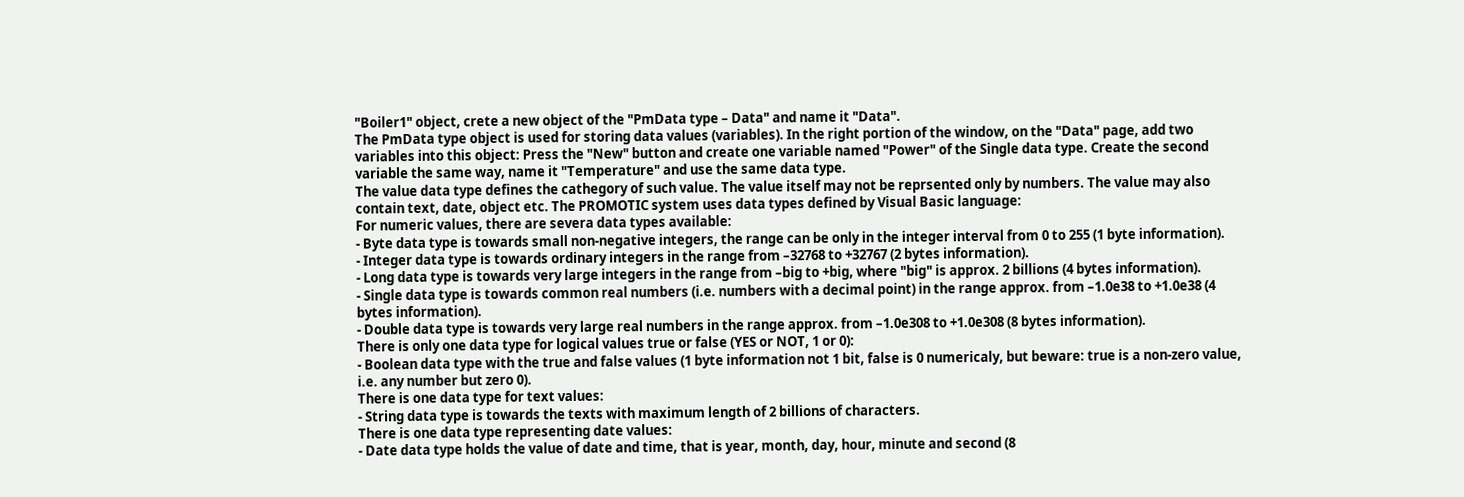"Boiler1" object, crete a new object of the "PmData type – Data" and name it "Data".
The PmData type object is used for storing data values (variables). In the right portion of the window, on the "Data" page, add two variables into this object: Press the "New" button and create one variable named "Power" of the Single data type. Create the second variable the same way, name it "Temperature" and use the same data type.
The value data type defines the cathegory of such value. The value itself may not be reprsented only by numbers. The value may also contain text, date, object etc. The PROMOTIC system uses data types defined by Visual Basic language:
For numeric values, there are severa data types available:
- Byte data type is towards small non-negative integers, the range can be only in the integer interval from 0 to 255 (1 byte information).
- Integer data type is towards ordinary integers in the range from –32768 to +32767 (2 bytes information).
- Long data type is towards very large integers in the range from –big to +big, where "big" is approx. 2 billions (4 bytes information).
- Single data type is towards common real numbers (i.e. numbers with a decimal point) in the range approx. from –1.0e38 to +1.0e38 (4 bytes information).
- Double data type is towards very large real numbers in the range approx. from –1.0e308 to +1.0e308 (8 bytes information).
There is only one data type for logical values true or false (YES or NOT, 1 or 0):
- Boolean data type with the true and false values (1 byte information not 1 bit, false is 0 numericaly, but beware: true is a non-zero value, i.e. any number but zero 0).
There is one data type for text values:
- String data type is towards the texts with maximum length of 2 billions of characters.
There is one data type representing date values:
- Date data type holds the value of date and time, that is year, month, day, hour, minute and second (8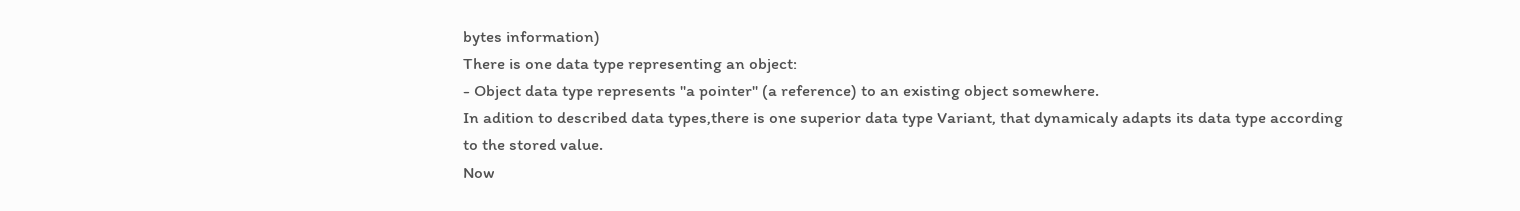bytes information)
There is one data type representing an object:
- Object data type represents "a pointer" (a reference) to an existing object somewhere.
In adition to described data types,there is one superior data type Variant, that dynamicaly adapts its data type according to the stored value.
Now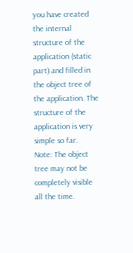you have created the internal structure of the application (static part) and filled in the object tree of the application. The structure of the application is very simple so far.
Note: The object tree may not be completely visible all the time.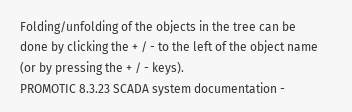Folding/unfolding of the objects in the tree can be done by clicking the + / - to the left of the object name (or by pressing the + / - keys).
PROMOTIC 8.3.23 SCADA system documentation -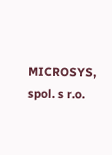MICROSYS, spol. s r.o.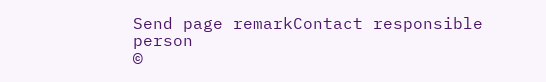Send page remarkContact responsible person
©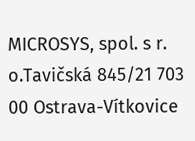MICROSYS, spol. s r. o.Tavičská 845/21 703 00 Ostrava-Vítkovice